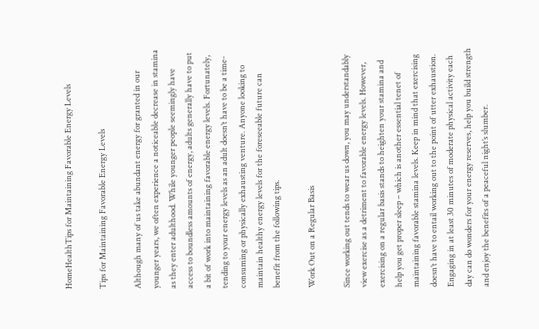HomeHealthTips for Maintaining Favorable Energy Levels

Tips for Maintaining Favorable Energy Levels

Although many of us take abundant energy for granted in our younger years, we often experience a noticeable decrease in stamina as they enter adulthood. While younger people seemingly have access to boundless amounts of energy, adults generally have to put a bit of work into maintaining favorable energy levels. Fortunately, tending to your energy levels as an adult doesn’t have to be a time-consuming or physically exhausting venture. Anyone looking to maintain healthy energy levels for the foreseeable future can benefit from the following tips.

Work Out on a Regular Basis

Since working out tends to wear us down, you may understandably view exercise as a detriment to favorable energy levels. However, exercising on a regular basis stands to heighten your stamina and help you get proper sleep – which is another essential tenet of maintaining favorable stamina levels. Keep in mind that exercising doesn’t have to entail working out to the point of utter exhaustion. Engaging in at least 30 minutes of moderate physical activity each day can do wonders for your energy reserves, help you build strength and enjoy the benefits of a peaceful night’s slumber.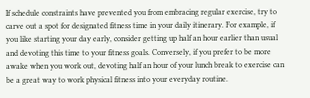If schedule constraints have prevented you from embracing regular exercise, try to carve out a spot for designated fitness time in your daily itinerary. For example, if you like starting your day early, consider getting up half an hour earlier than usual and devoting this time to your fitness goals. Conversely, if you prefer to be more awake when you work out, devoting half an hour of your lunch break to exercise can be a great way to work physical fitness into your everyday routine.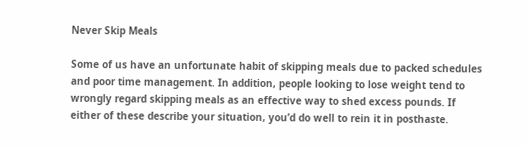Never Skip Meals

Some of us have an unfortunate habit of skipping meals due to packed schedules and poor time management. In addition, people looking to lose weight tend to wrongly regard skipping meals as an effective way to shed excess pounds. If either of these describe your situation, you’d do well to rein it in posthaste.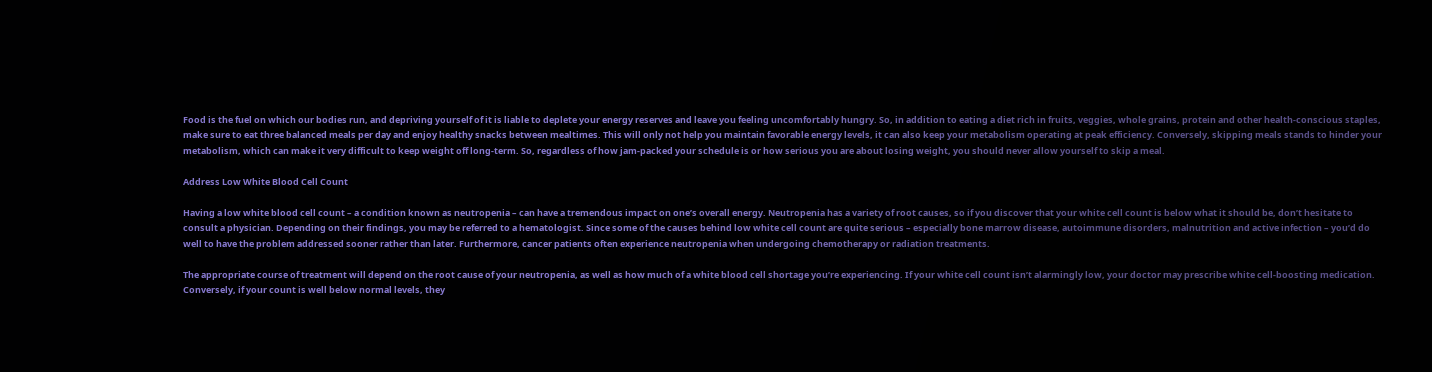Food is the fuel on which our bodies run, and depriving yourself of it is liable to deplete your energy reserves and leave you feeling uncomfortably hungry. So, in addition to eating a diet rich in fruits, veggies, whole grains, protein and other health-conscious staples, make sure to eat three balanced meals per day and enjoy healthy snacks between mealtimes. This will only not help you maintain favorable energy levels, it can also keep your metabolism operating at peak efficiency. Conversely, skipping meals stands to hinder your metabolism, which can make it very difficult to keep weight off long-term. So, regardless of how jam-packed your schedule is or how serious you are about losing weight, you should never allow yourself to skip a meal.

Address Low White Blood Cell Count

Having a low white blood cell count – a condition known as neutropenia – can have a tremendous impact on one’s overall energy. Neutropenia has a variety of root causes, so if you discover that your white cell count is below what it should be, don’t hesitate to consult a physician. Depending on their findings, you may be referred to a hematologist. Since some of the causes behind low white cell count are quite serious – especially bone marrow disease, autoimmune disorders, malnutrition and active infection – you’d do well to have the problem addressed sooner rather than later. Furthermore, cancer patients often experience neutropenia when undergoing chemotherapy or radiation treatments.

The appropriate course of treatment will depend on the root cause of your neutropenia, as well as how much of a white blood cell shortage you’re experiencing. If your white cell count isn’t alarmingly low, your doctor may prescribe white cell-boosting medication. Conversely, if your count is well below normal levels, they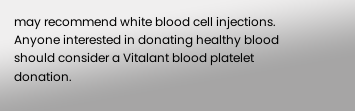may recommend white blood cell injections. Anyone interested in donating healthy blood should consider a Vitalant blood platelet donation.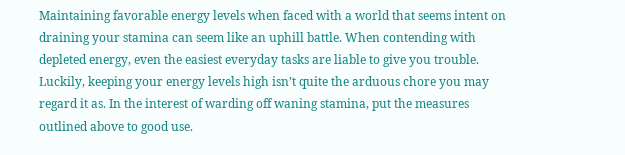Maintaining favorable energy levels when faced with a world that seems intent on draining your stamina can seem like an uphill battle. When contending with depleted energy, even the easiest everyday tasks are liable to give you trouble. Luckily, keeping your energy levels high isn’t quite the arduous chore you may regard it as. In the interest of warding off waning stamina, put the measures outlined above to good use.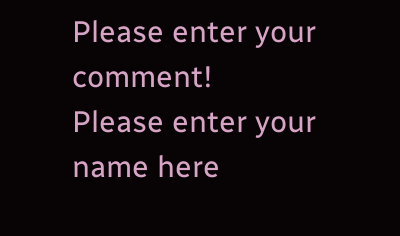Please enter your comment!
Please enter your name here